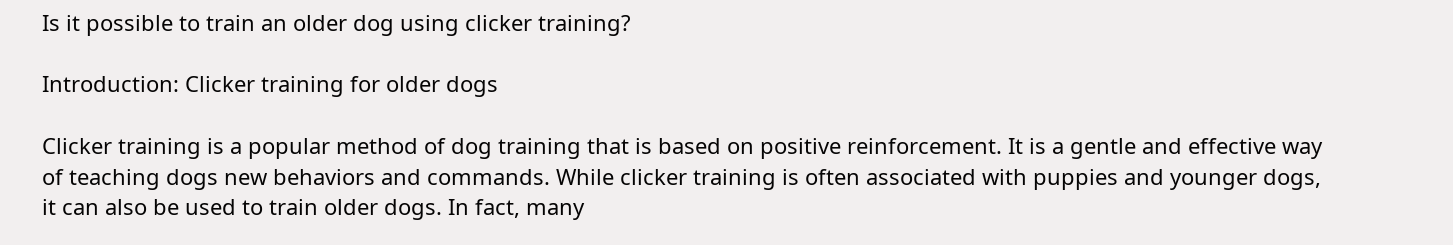Is it possible to train an older dog using clicker training?

Introduction: Clicker training for older dogs

Clicker training is a popular method of dog training that is based on positive reinforcement. It is a gentle and effective way of teaching dogs new behaviors and commands. While clicker training is often associated with puppies and younger dogs, it can also be used to train older dogs. In fact, many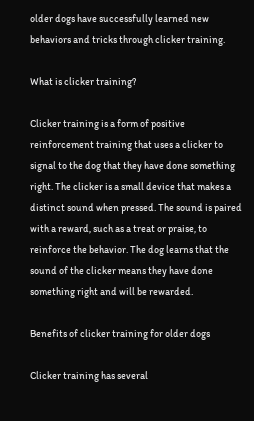older dogs have successfully learned new behaviors and tricks through clicker training.

What is clicker training?

Clicker training is a form of positive reinforcement training that uses a clicker to signal to the dog that they have done something right. The clicker is a small device that makes a distinct sound when pressed. The sound is paired with a reward, such as a treat or praise, to reinforce the behavior. The dog learns that the sound of the clicker means they have done something right and will be rewarded.

Benefits of clicker training for older dogs

Clicker training has several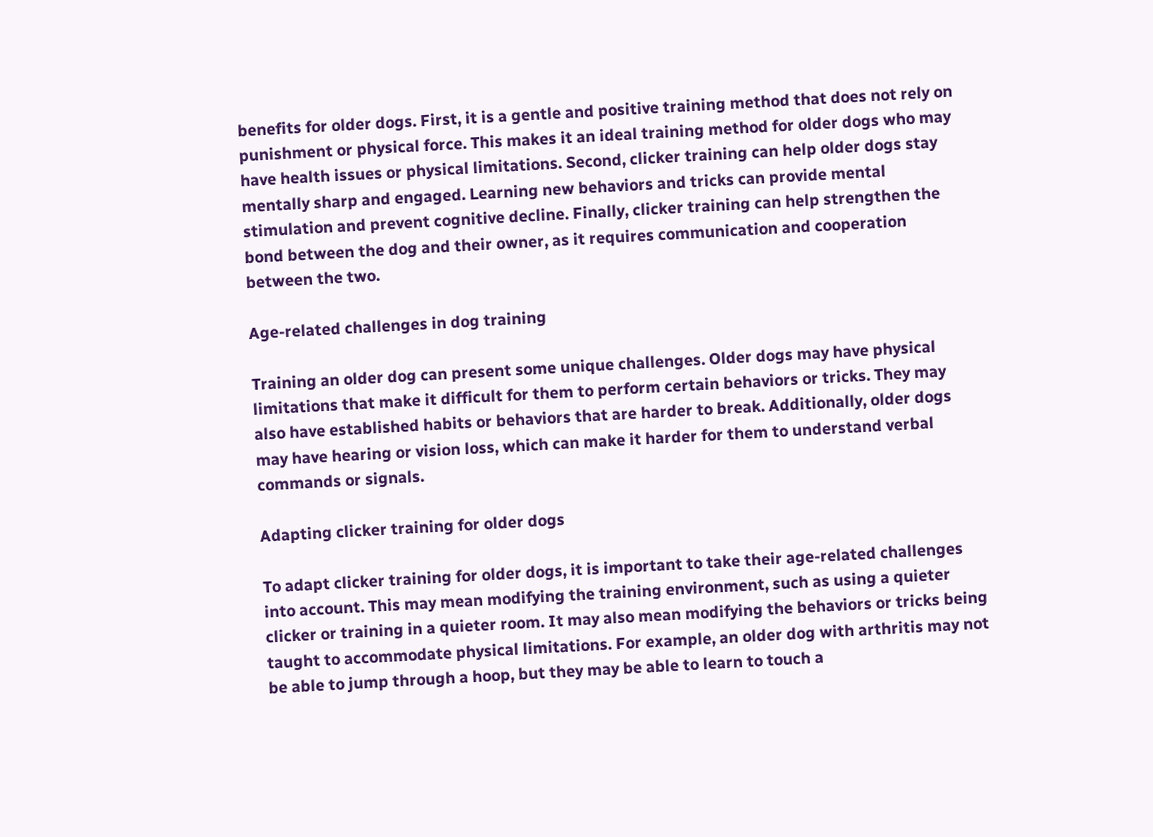benefits for older dogs. First, it is a gentle and positive training method that does not rely on punishment or physical force. This makes it an ideal training method for older dogs who may have health issues or physical limitations. Second, clicker training can help older dogs stay mentally sharp and engaged. Learning new behaviors and tricks can provide mental stimulation and prevent cognitive decline. Finally, clicker training can help strengthen the bond between the dog and their owner, as it requires communication and cooperation between the two.

Age-related challenges in dog training

Training an older dog can present some unique challenges. Older dogs may have physical limitations that make it difficult for them to perform certain behaviors or tricks. They may also have established habits or behaviors that are harder to break. Additionally, older dogs may have hearing or vision loss, which can make it harder for them to understand verbal commands or signals.

Adapting clicker training for older dogs

To adapt clicker training for older dogs, it is important to take their age-related challenges into account. This may mean modifying the training environment, such as using a quieter clicker or training in a quieter room. It may also mean modifying the behaviors or tricks being taught to accommodate physical limitations. For example, an older dog with arthritis may not be able to jump through a hoop, but they may be able to learn to touch a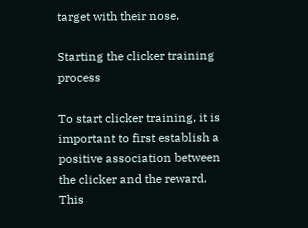target with their nose.

Starting the clicker training process

To start clicker training, it is important to first establish a positive association between the clicker and the reward. This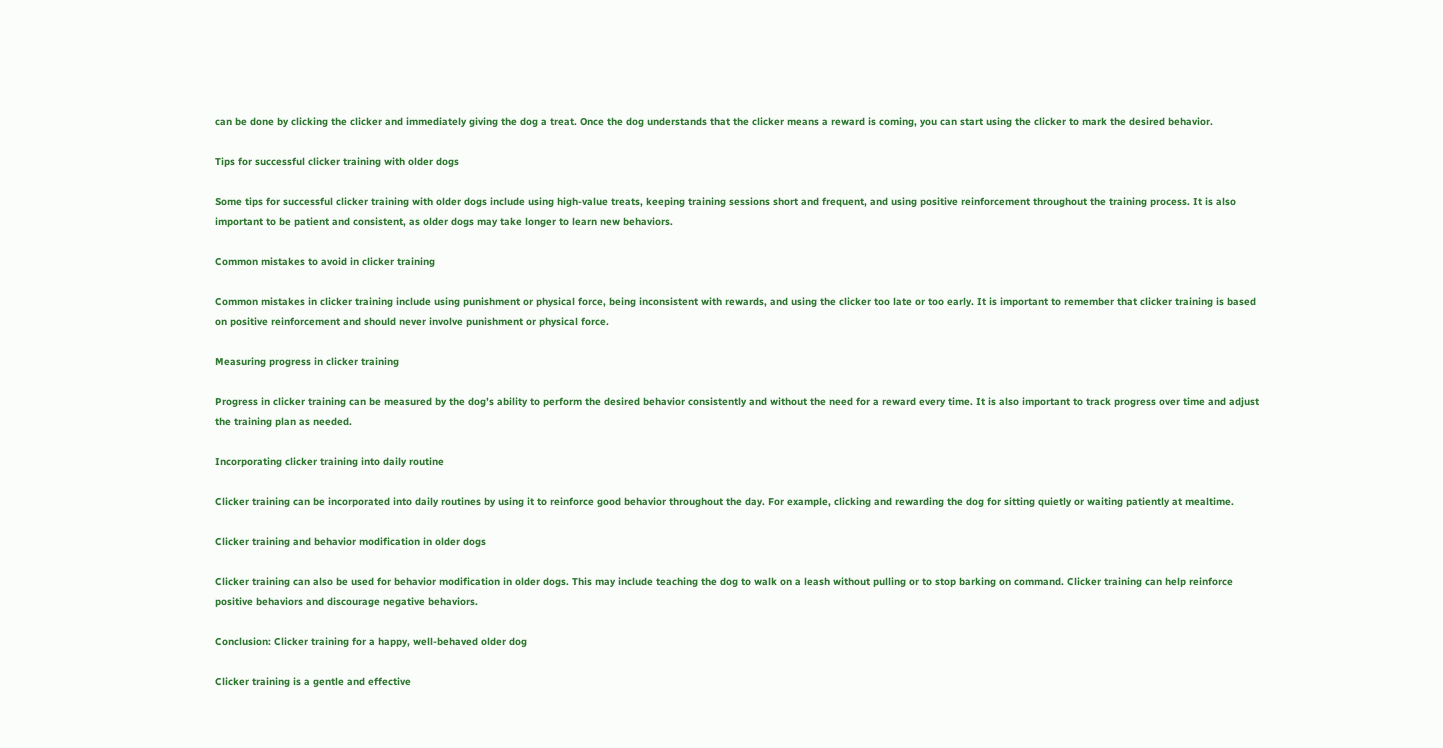can be done by clicking the clicker and immediately giving the dog a treat. Once the dog understands that the clicker means a reward is coming, you can start using the clicker to mark the desired behavior.

Tips for successful clicker training with older dogs

Some tips for successful clicker training with older dogs include using high-value treats, keeping training sessions short and frequent, and using positive reinforcement throughout the training process. It is also important to be patient and consistent, as older dogs may take longer to learn new behaviors.

Common mistakes to avoid in clicker training

Common mistakes in clicker training include using punishment or physical force, being inconsistent with rewards, and using the clicker too late or too early. It is important to remember that clicker training is based on positive reinforcement and should never involve punishment or physical force.

Measuring progress in clicker training

Progress in clicker training can be measured by the dog’s ability to perform the desired behavior consistently and without the need for a reward every time. It is also important to track progress over time and adjust the training plan as needed.

Incorporating clicker training into daily routine

Clicker training can be incorporated into daily routines by using it to reinforce good behavior throughout the day. For example, clicking and rewarding the dog for sitting quietly or waiting patiently at mealtime.

Clicker training and behavior modification in older dogs

Clicker training can also be used for behavior modification in older dogs. This may include teaching the dog to walk on a leash without pulling or to stop barking on command. Clicker training can help reinforce positive behaviors and discourage negative behaviors.

Conclusion: Clicker training for a happy, well-behaved older dog

Clicker training is a gentle and effective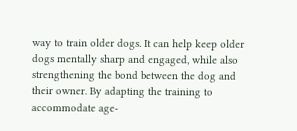way to train older dogs. It can help keep older dogs mentally sharp and engaged, while also strengthening the bond between the dog and their owner. By adapting the training to accommodate age-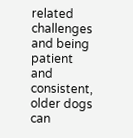related challenges and being patient and consistent, older dogs can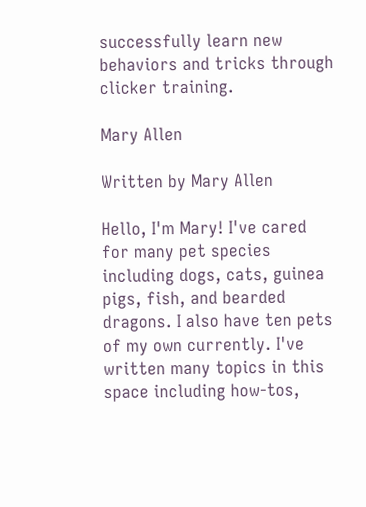successfully learn new behaviors and tricks through clicker training.

Mary Allen

Written by Mary Allen

Hello, I'm Mary! I've cared for many pet species including dogs, cats, guinea pigs, fish, and bearded dragons. I also have ten pets of my own currently. I've written many topics in this space including how-tos,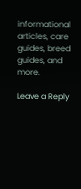informational articles, care guides, breed guides, and more.

Leave a Reply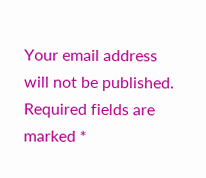Your email address will not be published. Required fields are marked *